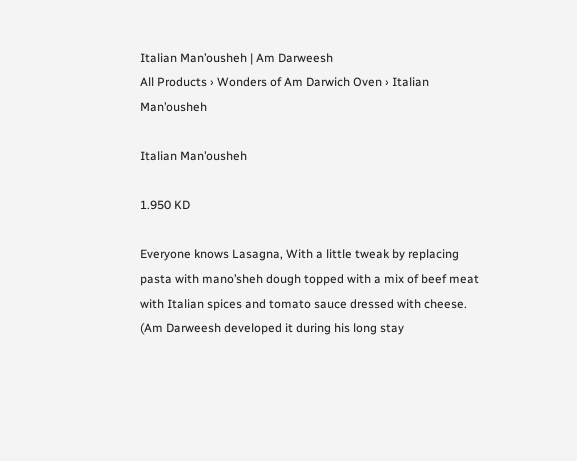Italian Man’ousheh | Am Darweesh
All Products › Wonders of Am Darwich Oven › Italian Man’ousheh

Italian Man’ousheh

1.950 KD

Everyone knows Lasagna, With a little tweak by replacing pasta with mano’sheh dough topped with a mix of beef meat with Italian spices and tomato sauce dressed with cheese. (Am Darweesh developed it during his long stay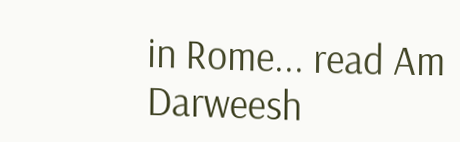in Rome... read Am Darweesh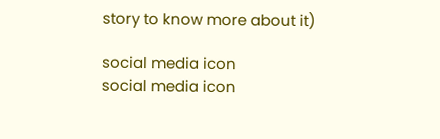story to know more about it)

social media icon
social media icon